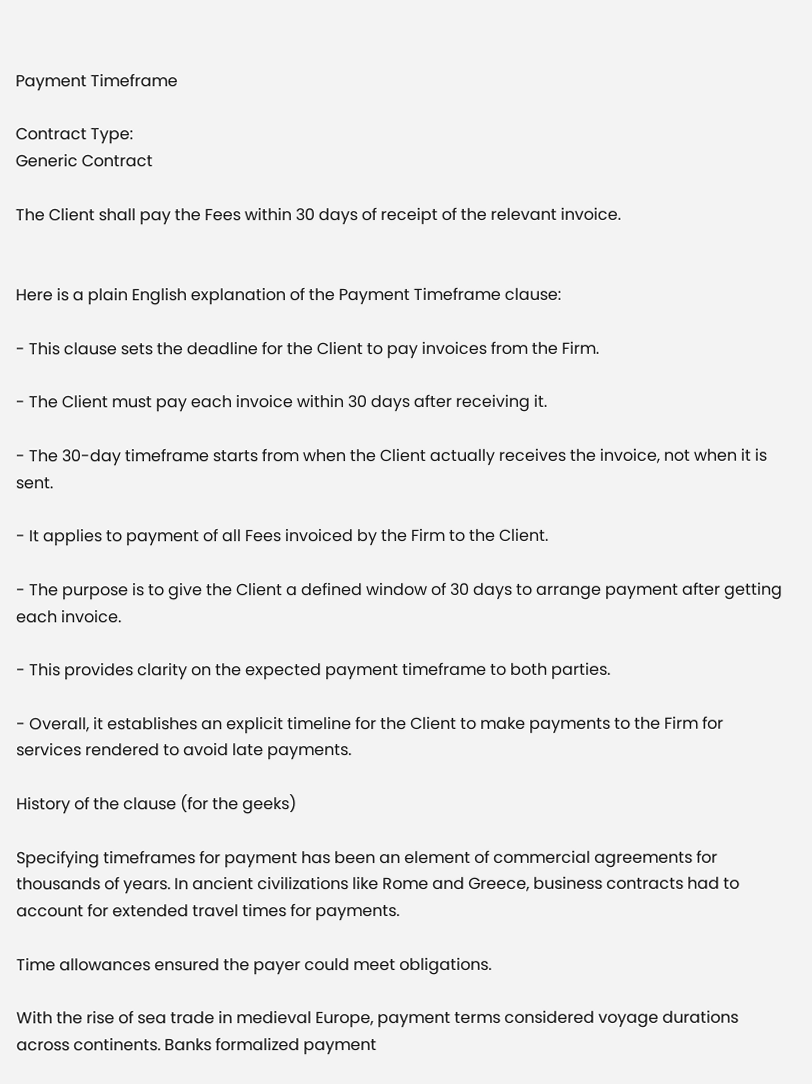Payment Timeframe

Contract Type:
Generic Contract

The Client shall pay the Fees within 30 days of receipt of the relevant invoice.


Here is a plain English explanation of the Payment Timeframe clause:

- This clause sets the deadline for the Client to pay invoices from the Firm.

- The Client must pay each invoice within 30 days after receiving it.

- The 30-day timeframe starts from when the Client actually receives the invoice, not when it is sent.

- It applies to payment of all Fees invoiced by the Firm to the Client.

- The purpose is to give the Client a defined window of 30 days to arrange payment after getting each invoice.

- This provides clarity on the expected payment timeframe to both parties.

- Overall, it establishes an explicit timeline for the Client to make payments to the Firm for services rendered to avoid late payments.

History of the clause (for the geeks)

Specifying timeframes for payment has been an element of commercial agreements for thousands of years. In ancient civilizations like Rome and Greece, business contracts had to account for extended travel times for payments.

Time allowances ensured the payer could meet obligations.

With the rise of sea trade in medieval Europe, payment terms considered voyage durations across continents. Banks formalized payment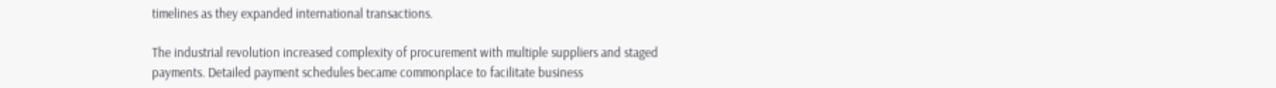timelines as they expanded international transactions.

The industrial revolution increased complexity of procurement with multiple suppliers and staged payments. Detailed payment schedules became commonplace to facilitate business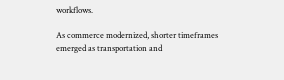workflows.

As commerce modernized, shorter timeframes emerged as transportation and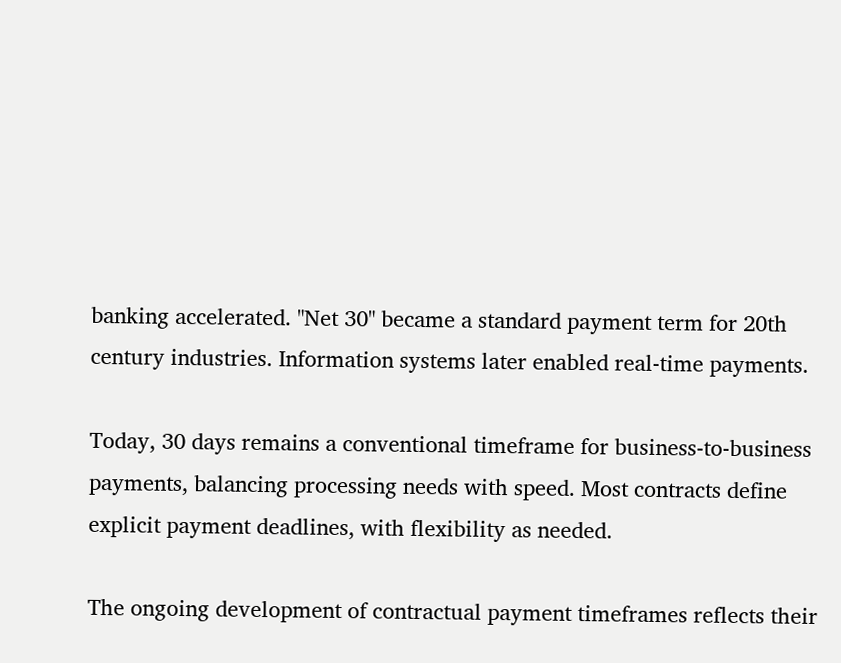banking accelerated. "Net 30" became a standard payment term for 20th century industries. Information systems later enabled real-time payments.

Today, 30 days remains a conventional timeframe for business-to-business payments, balancing processing needs with speed. Most contracts define explicit payment deadlines, with flexibility as needed.

The ongoing development of contractual payment timeframes reflects their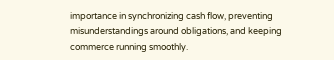importance in synchronizing cash flow, preventing misunderstandings around obligations, and keeping commerce running smoothly.